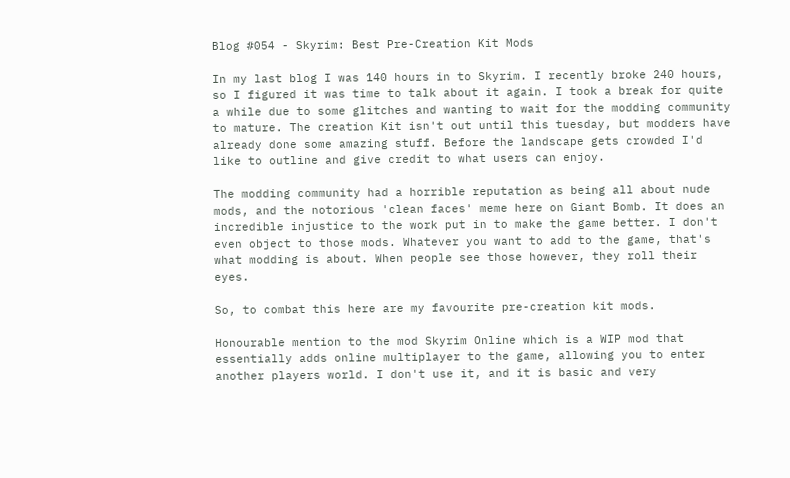Blog #054 - Skyrim: Best Pre-Creation Kit Mods

In my last blog I was 140 hours in to Skyrim. I recently broke 240 hours, so I figured it was time to talk about it again. I took a break for quite a while due to some glitches and wanting to wait for the modding community to mature. The creation Kit isn't out until this tuesday, but modders have already done some amazing stuff. Before the landscape gets crowded I'd like to outline and give credit to what users can enjoy.

The modding community had a horrible reputation as being all about nude mods, and the notorious 'clean faces' meme here on Giant Bomb. It does an incredible injustice to the work put in to make the game better. I don't even object to those mods. Whatever you want to add to the game, that's what modding is about. When people see those however, they roll their eyes.

So, to combat this here are my favourite pre-creation kit mods.

Honourable mention to the mod Skyrim Online which is a WIP mod that essentially adds online multiplayer to the game, allowing you to enter another players world. I don't use it, and it is basic and very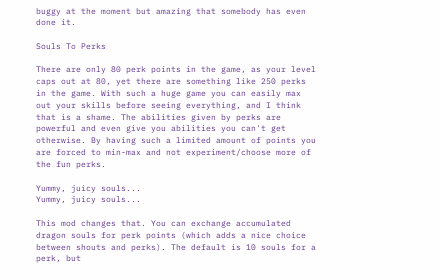buggy at the moment but amazing that somebody has even done it.

Souls To Perks

There are only 80 perk points in the game, as your level caps out at 80, yet there are something like 250 perks in the game. With such a huge game you can easily max out your skills before seeing everything, and I think that is a shame. The abilities given by perks are powerful and even give you abilities you can't get otherwise. By having such a limited amount of points you are forced to min-max and not experiment/choose more of the fun perks.

Yummy, juicy souls...
Yummy, juicy souls...

This mod changes that. You can exchange accumulated dragon souls for perk points (which adds a nice choice between shouts and perks). The default is 10 souls for a perk, but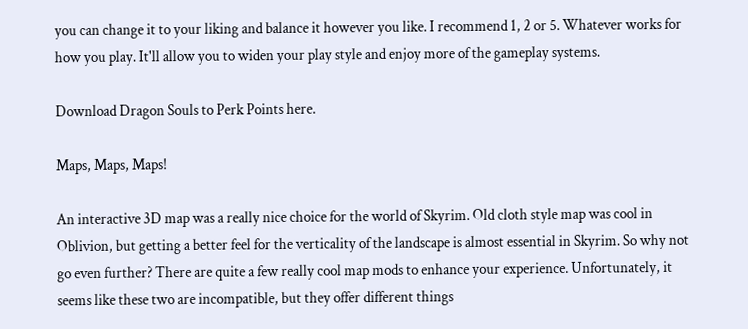you can change it to your liking and balance it however you like. I recommend 1, 2 or 5. Whatever works for how you play. It'll allow you to widen your play style and enjoy more of the gameplay systems.

Download Dragon Souls to Perk Points here.

Maps, Maps, Maps!

An interactive 3D map was a really nice choice for the world of Skyrim. Old cloth style map was cool in Oblivion, but getting a better feel for the verticality of the landscape is almost essential in Skyrim. So why not go even further? There are quite a few really cool map mods to enhance your experience. Unfortunately, it seems like these two are incompatible, but they offer different things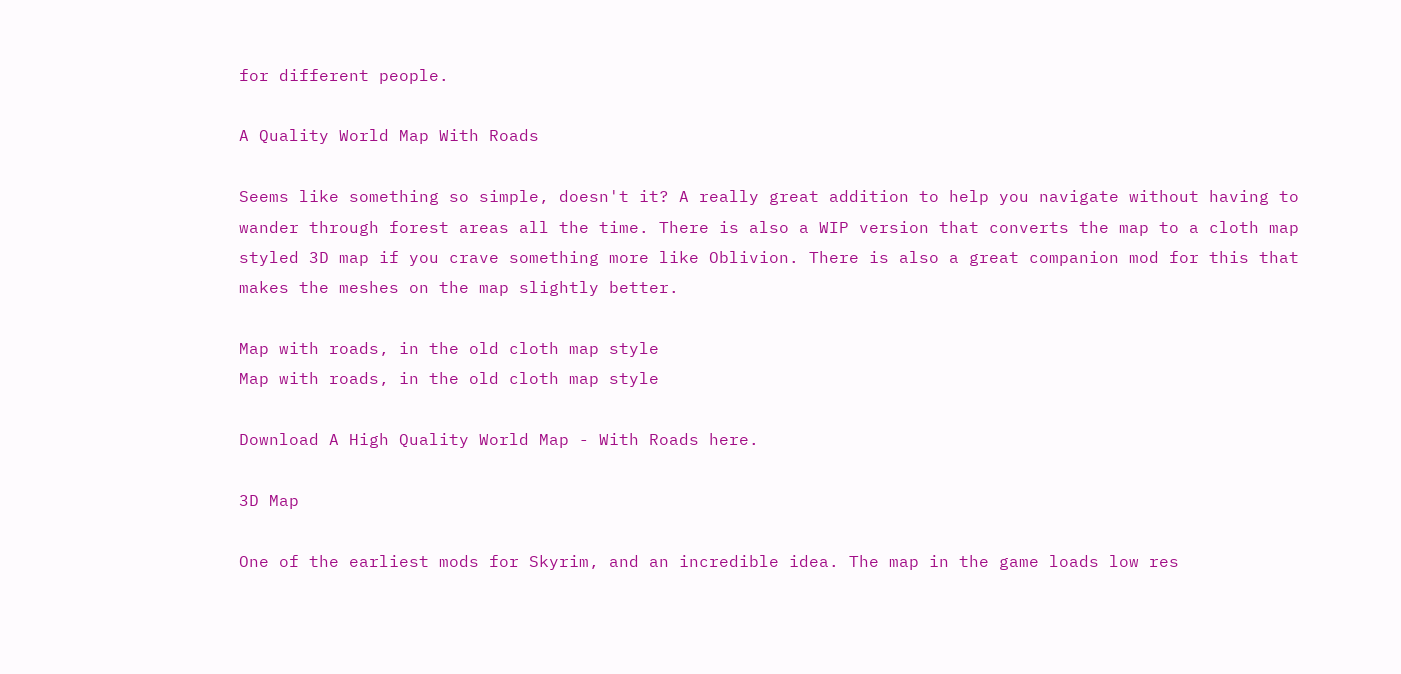for different people.

A Quality World Map With Roads

Seems like something so simple, doesn't it? A really great addition to help you navigate without having to wander through forest areas all the time. There is also a WIP version that converts the map to a cloth map styled 3D map if you crave something more like Oblivion. There is also a great companion mod for this that makes the meshes on the map slightly better.

Map with roads, in the old cloth map style
Map with roads, in the old cloth map style

Download A High Quality World Map - With Roads here.

3D Map

One of the earliest mods for Skyrim, and an incredible idea. The map in the game loads low res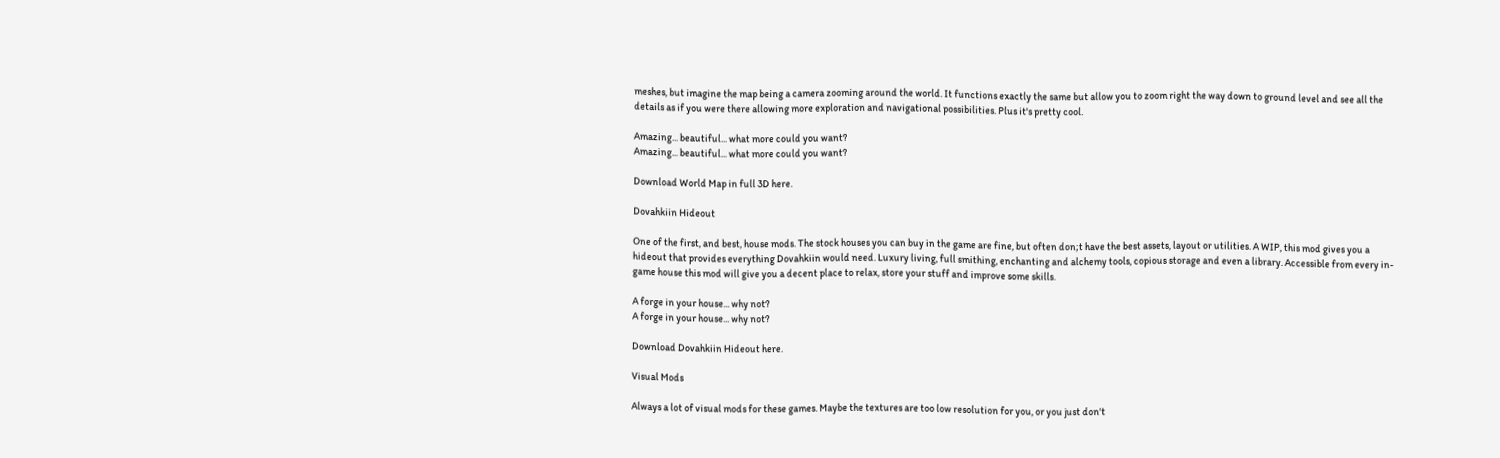meshes, but imagine the map being a camera zooming around the world. It functions exactly the same but allow you to zoom right the way down to ground level and see all the details as if you were there allowing more exploration and navigational possibilities. Plus it's pretty cool.

Amazing... beautiful... what more could you want?
Amazing... beautiful... what more could you want?

Download World Map in full 3D here.

Dovahkiin Hideout

One of the first, and best, house mods. The stock houses you can buy in the game are fine, but often don;t have the best assets, layout or utilities. A WIP, this mod gives you a hideout that provides everything Dovahkiin would need. Luxury living, full smithing, enchanting and alchemy tools, copious storage and even a library. Accessible from every in-game house this mod will give you a decent place to relax, store your stuff and improve some skills.

A forge in your house... why not?
A forge in your house... why not?

Download Dovahkiin Hideout here.

Visual Mods

Always a lot of visual mods for these games. Maybe the textures are too low resolution for you, or you just don't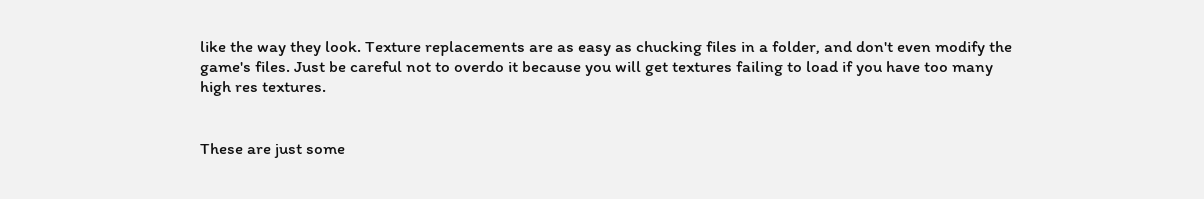like the way they look. Texture replacements are as easy as chucking files in a folder, and don't even modify the game's files. Just be careful not to overdo it because you will get textures failing to load if you have too many high res textures.


These are just some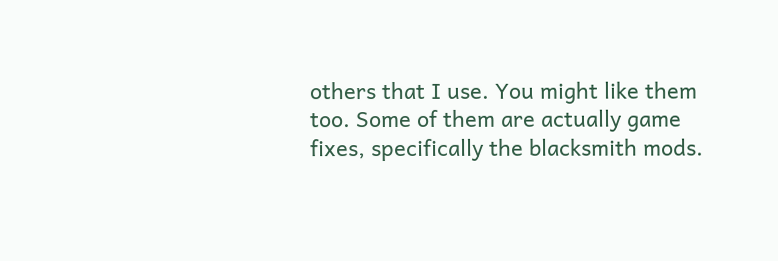others that I use. You might like them too. Some of them are actually game fixes, specifically the blacksmith mods.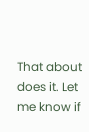That about does it. Let me know if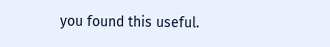you found this useful.